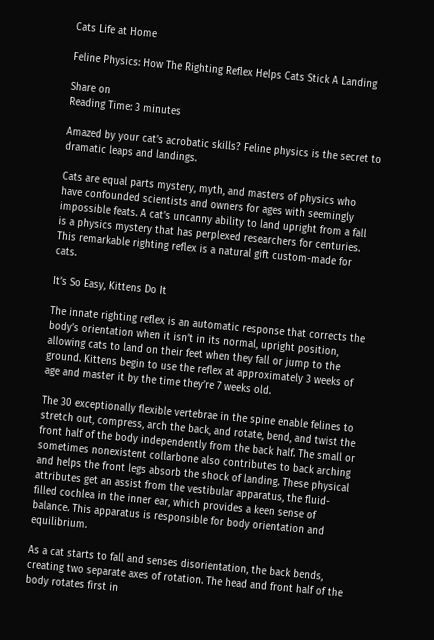Cats Life at Home

Feline Physics: How The Righting Reflex Helps Cats Stick A Landing

Share on
Reading Time: 3 minutes

Amazed by your cat’s acrobatic skills? Feline physics is the secret to dramatic leaps and landings.

Cats are equal parts mystery, myth, and masters of physics who have confounded scientists and owners for ages with seemingly impossible feats. A cat’s uncanny ability to land upright from a fall is a physics mystery that has perplexed researchers for centuries. This remarkable righting reflex is a natural gift custom-made for cats.

It’s So Easy, Kittens Do It

The innate righting reflex is an automatic response that corrects the body’s orientation when it isn’t in its normal, upright position, allowing cats to land on their feet when they fall or jump to the ground. Kittens begin to use the reflex at approximately 3 weeks of age and master it by the time they’re 7 weeks old.

The 30 exceptionally flexible vertebrae in the spine enable felines to stretch out, compress, arch the back, and rotate, bend, and twist the front half of the body independently from the back half. The small or sometimes nonexistent collarbone also contributes to back arching and helps the front legs absorb the shock of landing. These physical attributes get an assist from the vestibular apparatus, the fluid-filled cochlea in the inner ear, which provides a keen sense of balance. This apparatus is responsible for body orientation and equilibrium.

As a cat starts to fall and senses disorientation, the back bends, creating two separate axes of rotation. The head and front half of the body rotates first in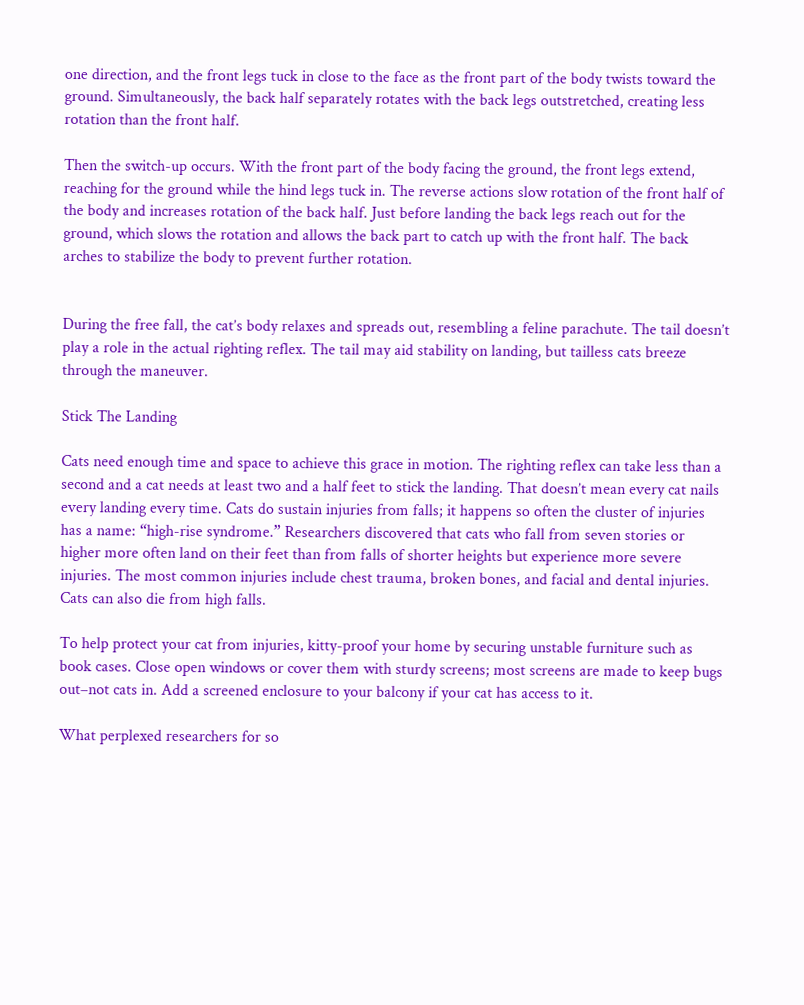one direction, and the front legs tuck in close to the face as the front part of the body twists toward the ground. Simultaneously, the back half separately rotates with the back legs outstretched, creating less rotation than the front half.

Then the switch-up occurs. With the front part of the body facing the ground, the front legs extend, reaching for the ground while the hind legs tuck in. The reverse actions slow rotation of the front half of the body and increases rotation of the back half. Just before landing the back legs reach out for the ground, which slows the rotation and allows the back part to catch up with the front half. The back arches to stabilize the body to prevent further rotation.


During the free fall, the cat’s body relaxes and spreads out, resembling a feline parachute. The tail doesn’t play a role in the actual righting reflex. The tail may aid stability on landing, but tailless cats breeze through the maneuver.

Stick The Landing

Cats need enough time and space to achieve this grace in motion. The righting reflex can take less than a second and a cat needs at least two and a half feet to stick the landing. That doesn’t mean every cat nails every landing every time. Cats do sustain injuries from falls; it happens so often the cluster of injuries has a name: “high-rise syndrome.” Researchers discovered that cats who fall from seven stories or higher more often land on their feet than from falls of shorter heights but experience more severe injuries. The most common injuries include chest trauma, broken bones, and facial and dental injuries. Cats can also die from high falls.

To help protect your cat from injuries, kitty-proof your home by securing unstable furniture such as book cases. Close open windows or cover them with sturdy screens; most screens are made to keep bugs out–not cats in. Add a screened enclosure to your balcony if your cat has access to it.

What perplexed researchers for so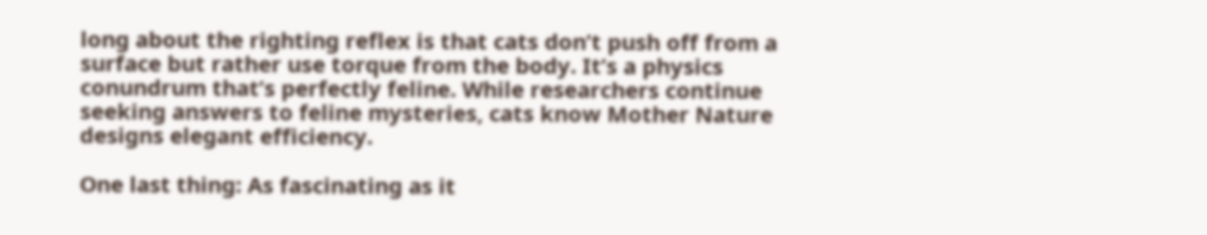long about the righting reflex is that cats don’t push off from a surface but rather use torque from the body. It’s a physics conundrum that’s perfectly feline. While researchers continue seeking answers to feline mysteries, cats know Mother Nature designs elegant efficiency.

One last thing: As fascinating as it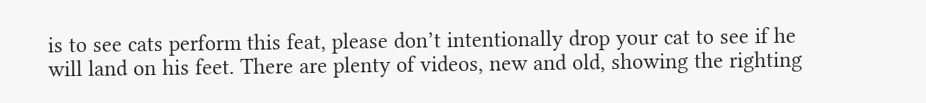is to see cats perform this feat, please don’t intentionally drop your cat to see if he will land on his feet. There are plenty of videos, new and old, showing the righting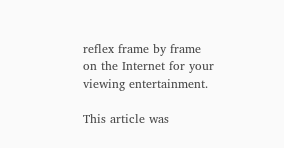reflex frame by frame on the Internet for your viewing entertainment.

This article was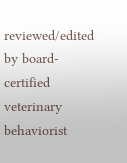reviewed/edited by board-certified veterinary behaviorist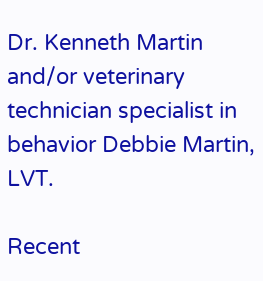Dr. Kenneth Martin and/or veterinary technician specialist in behavior Debbie Martin, LVT.

Recent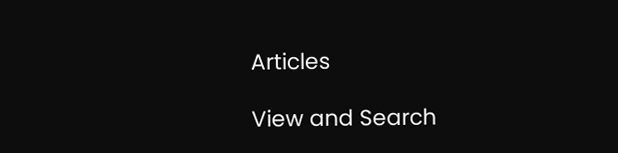Articles

View and Search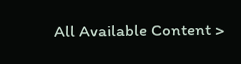All Available Content >